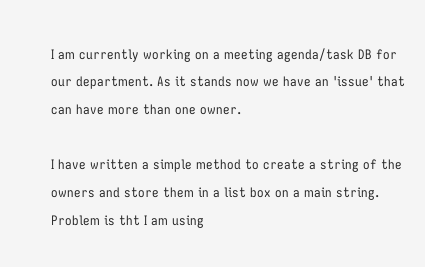I am currently working on a meeting agenda/task DB for our department. As it stands now we have an 'issue' that can have more than one owner.

I have written a simple method to create a string of the owners and store them in a list box on a main string. Problem is tht I am using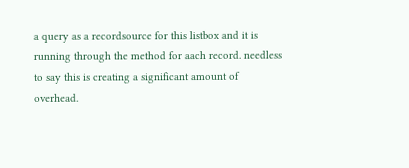a query as a recordsource for this listbox and it is running through the method for aach record. needless to say this is creating a significant amount of overhead.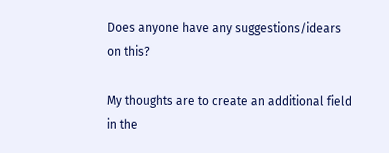Does anyone have any suggestions/idears on this?

My thoughts are to create an additional field in the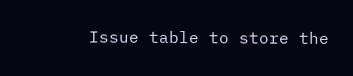Issue table to store the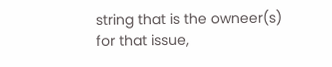string that is the owneer(s) for that issue,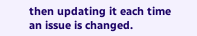then updating it each time an issue is changed.